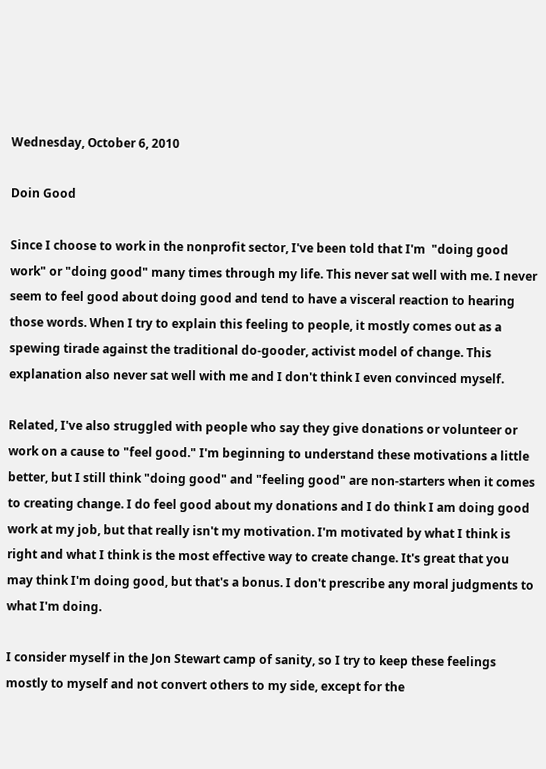Wednesday, October 6, 2010

Doin Good

Since I choose to work in the nonprofit sector, I've been told that I'm  "doing good work" or "doing good" many times through my life. This never sat well with me. I never seem to feel good about doing good and tend to have a visceral reaction to hearing those words. When I try to explain this feeling to people, it mostly comes out as a spewing tirade against the traditional do-gooder, activist model of change. This explanation also never sat well with me and I don't think I even convinced myself.

Related, I've also struggled with people who say they give donations or volunteer or work on a cause to "feel good." I'm beginning to understand these motivations a little better, but I still think "doing good" and "feeling good" are non-starters when it comes to creating change. I do feel good about my donations and I do think I am doing good work at my job, but that really isn't my motivation. I'm motivated by what I think is right and what I think is the most effective way to create change. It's great that you may think I'm doing good, but that's a bonus. I don't prescribe any moral judgments to what I'm doing.

I consider myself in the Jon Stewart camp of sanity, so I try to keep these feelings mostly to myself and not convert others to my side, except for the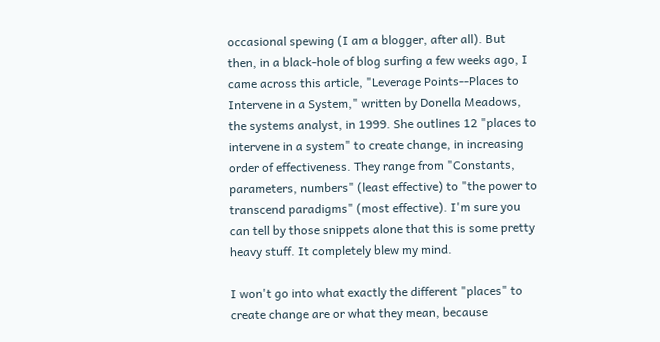occasional spewing (I am a blogger, after all). But then, in a black-hole of blog surfing a few weeks ago, I came across this article, "Leverage Points--Places to Intervene in a System," written by Donella Meadows, the systems analyst, in 1999. She outlines 12 "places to intervene in a system" to create change, in increasing order of effectiveness. They range from "Constants, parameters, numbers" (least effective) to "the power to transcend paradigms" (most effective). I'm sure you can tell by those snippets alone that this is some pretty heavy stuff. It completely blew my mind.

I won't go into what exactly the different "places" to create change are or what they mean, because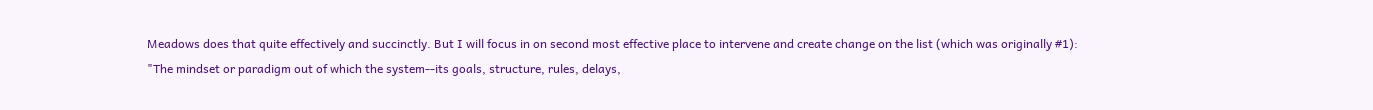Meadows does that quite effectively and succinctly. But I will focus in on second most effective place to intervene and create change on the list (which was originally #1): "The mindset or paradigm out of which the system--its goals, structure, rules, delays,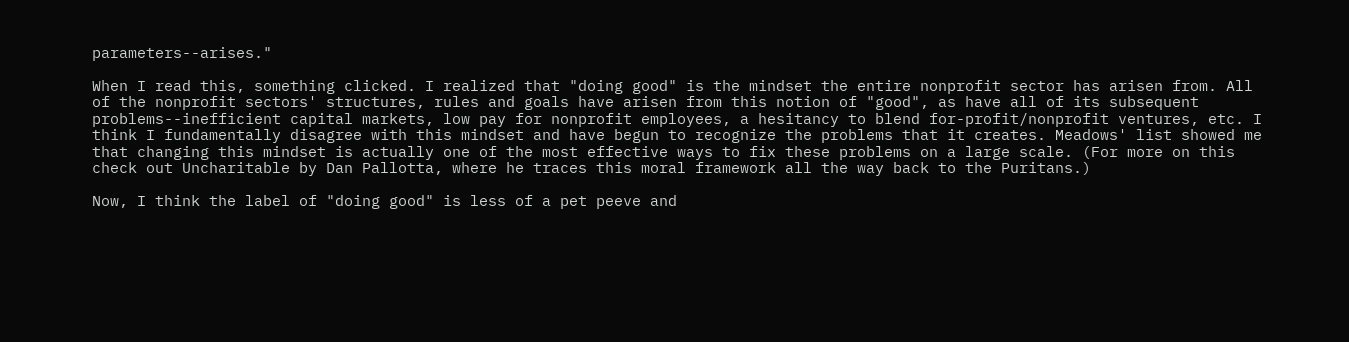parameters--arises."

When I read this, something clicked. I realized that "doing good" is the mindset the entire nonprofit sector has arisen from. All of the nonprofit sectors' structures, rules and goals have arisen from this notion of "good", as have all of its subsequent problems--inefficient capital markets, low pay for nonprofit employees, a hesitancy to blend for-profit/nonprofit ventures, etc. I think I fundamentally disagree with this mindset and have begun to recognize the problems that it creates. Meadows' list showed me that changing this mindset is actually one of the most effective ways to fix these problems on a large scale. (For more on this check out Uncharitable by Dan Pallotta, where he traces this moral framework all the way back to the Puritans.)

Now, I think the label of "doing good" is less of a pet peeve and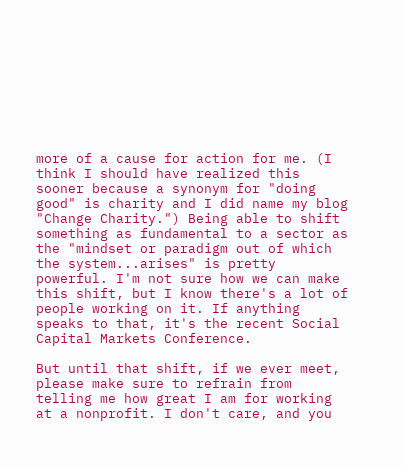more of a cause for action for me. (I think I should have realized this sooner because a synonym for "doing good" is charity and I did name my blog "Change Charity.") Being able to shift something as fundamental to a sector as the "mindset or paradigm out of which the system...arises" is pretty powerful. I'm not sure how we can make this shift, but I know there's a lot of people working on it. If anything speaks to that, it's the recent Social Capital Markets Conference.

But until that shift, if we ever meet, please make sure to refrain from telling me how great I am for working at a nonprofit. I don't care, and you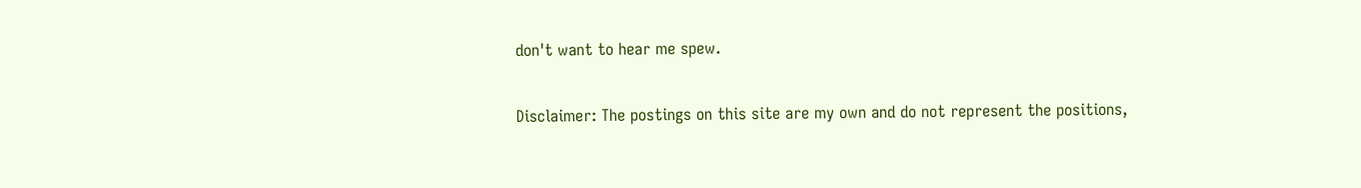don't want to hear me spew.

Disclaimer: The postings on this site are my own and do not represent the positions,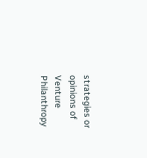strategies or opinions of Venture Philanthropy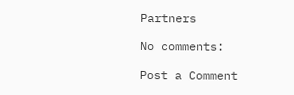Partners

No comments:

Post a Comment